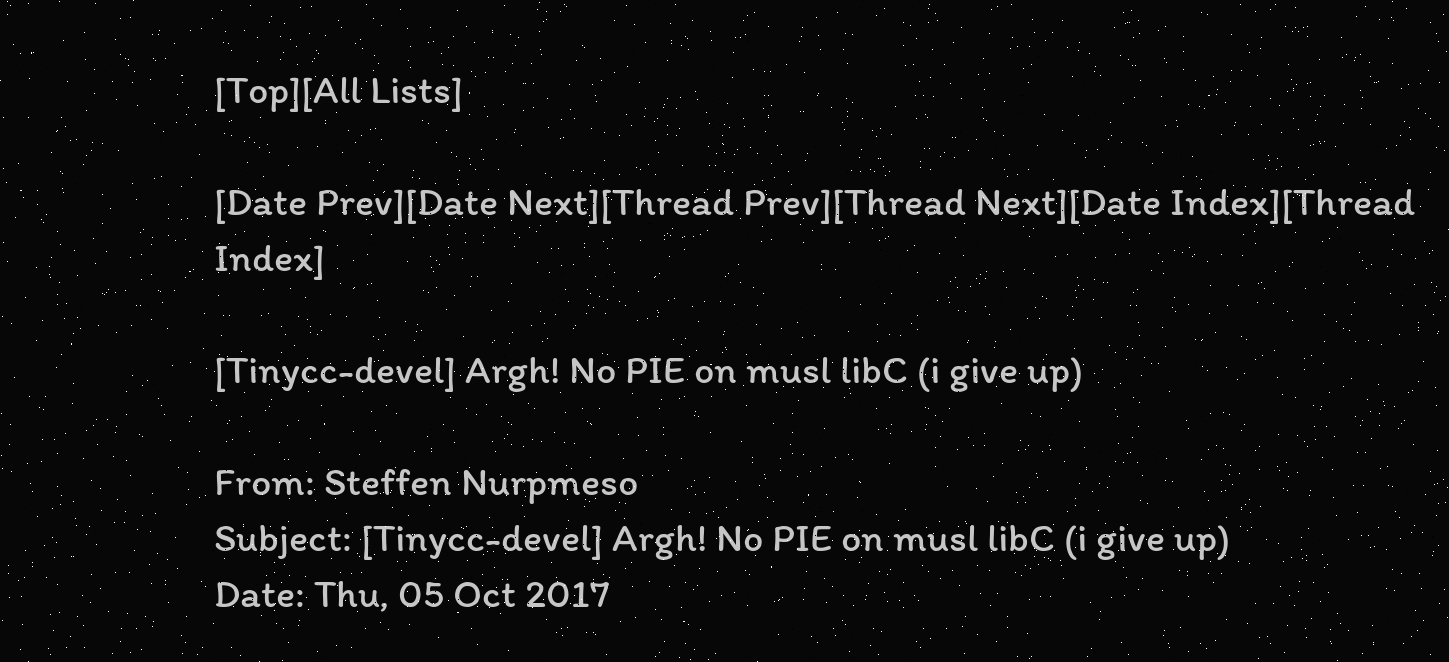[Top][All Lists]

[Date Prev][Date Next][Thread Prev][Thread Next][Date Index][Thread Index]

[Tinycc-devel] Argh! No PIE on musl libC (i give up)

From: Steffen Nurpmeso
Subject: [Tinycc-devel] Argh! No PIE on musl libC (i give up)
Date: Thu, 05 Oct 2017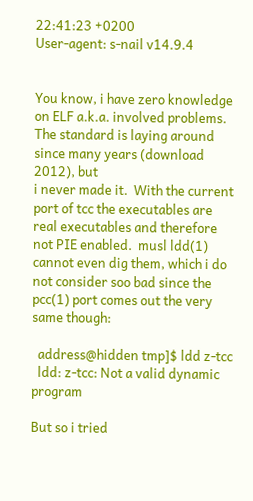22:41:23 +0200
User-agent: s-nail v14.9.4


You know, i have zero knowledge on ELF a.k.a. involved problems.
The standard is laying around since many years (download 2012), but
i never made it.  With the current port of tcc the executables are
real executables and therefore not PIE enabled.  musl ldd(1)
cannot even dig them, which i do not consider soo bad since the
pcc(1) port comes out the very same though:

  address@hidden tmp]$ ldd z-tcc
  ldd: z-tcc: Not a valid dynamic program

But so i tried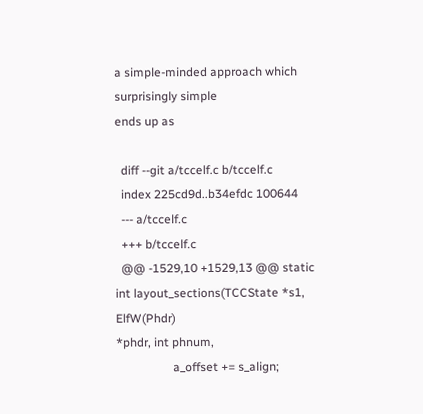a simple-minded approach which surprisingly simple
ends up as

  diff --git a/tccelf.c b/tccelf.c
  index 225cd9d..b34efdc 100644
  --- a/tccelf.c
  +++ b/tccelf.c
  @@ -1529,10 +1529,13 @@ static int layout_sections(TCCState *s1, ElfW(Phdr)
*phdr, int phnum,
                   a_offset += s_align;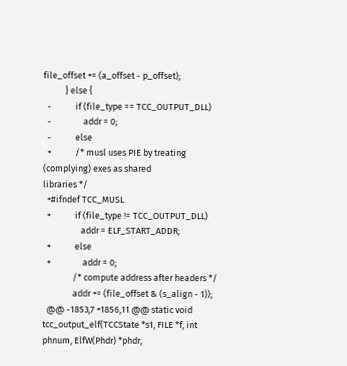file_offset += (a_offset - p_offset);
           } else {
  -            if (file_type == TCC_OUTPUT_DLL)
  -                addr = 0;
  -            else
  +            /* musl uses PIE by treating (complying) exes as shared
libraries */
  +#ifndef TCC_MUSL
  +            if (file_type != TCC_OUTPUT_DLL)
                   addr = ELF_START_ADDR;
  +            else
  +                addr = 0;
               /* compute address after headers */
               addr += (file_offset & (s_align - 1));
  @@ -1853,7 +1856,11 @@ static void tcc_output_elf(TCCState *s1, FILE *f, int
phnum, ElfW(Phdr) *phdr,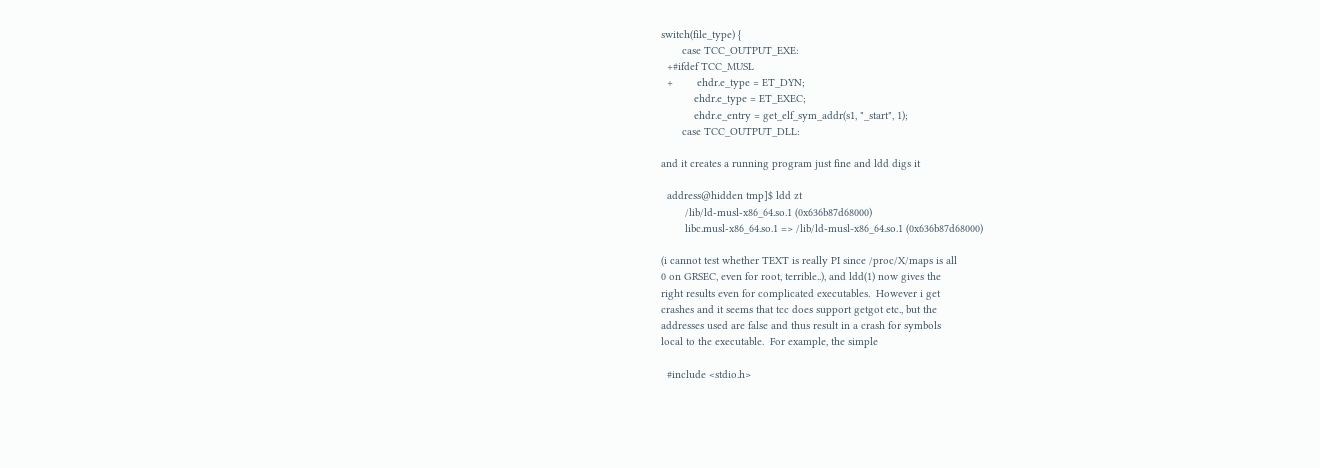switch(file_type) {
       case TCC_OUTPUT_EXE:
  +#ifdef TCC_MUSL
  +        ehdr.e_type = ET_DYN;
           ehdr.e_type = ET_EXEC;
           ehdr.e_entry = get_elf_sym_addr(s1, "_start", 1);
       case TCC_OUTPUT_DLL:

and it creates a running program just fine and ldd digs it

  address@hidden tmp]$ ldd zt
        /lib/ld-musl-x86_64.so.1 (0x636b87d68000)
        libc.musl-x86_64.so.1 => /lib/ld-musl-x86_64.so.1 (0x636b87d68000)

(i cannot test whether TEXT is really PI since /proc/X/maps is all
0 on GRSEC, even for root, terrible..), and ldd(1) now gives the
right results even for complicated executables.  However i get
crashes and it seems that tcc does support getgot etc., but the
addresses used are false and thus result in a crash for symbols
local to the executable.  For example, the simple

  #include <stdio.h>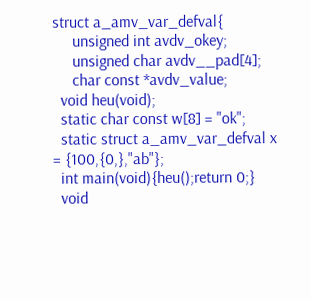struct a_amv_var_defval{
     unsigned int avdv_okey;
     unsigned char avdv__pad[4];
     char const *avdv_value;
  void heu(void);
  static char const w[8] = "ok";
  static struct a_amv_var_defval x = {100,{0,},"ab"};
  int main(void){heu();return 0;}
  void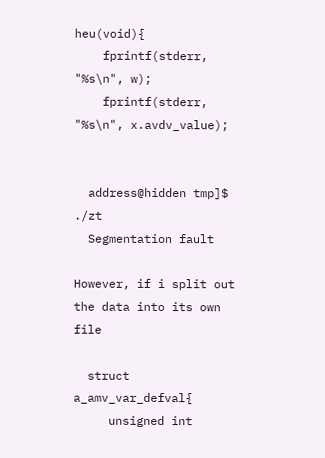heu(void){
    fprintf(stderr, "%s\n", w);
    fprintf(stderr, "%s\n", x.avdv_value);


  address@hidden tmp]$ ./zt
  Segmentation fault

However, if i split out the data into its own file

  struct a_amv_var_defval{
     unsigned int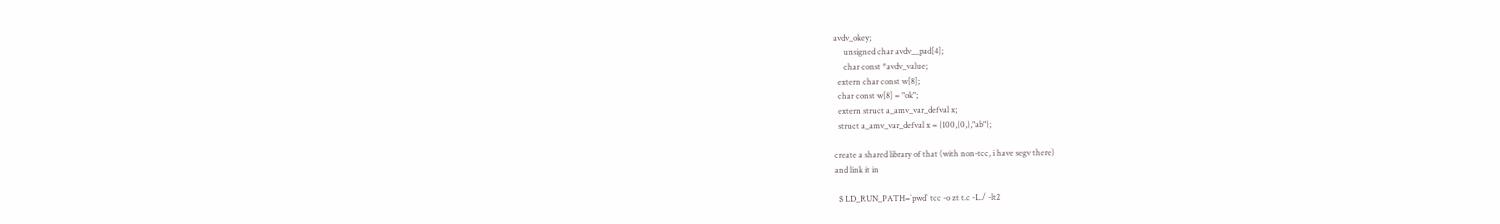avdv_okey;
     unsigned char avdv__pad[4];
     char const *avdv_value;
  extern char const w[8];
  char const w[8] = "ok";
  extern struct a_amv_var_defval x;
  struct a_amv_var_defval x = {100,{0,},"ab"};

create a shared library of that (with non-tcc, i have segv there)
and link it in

  $ LD_RUN_PATH=`pwd` tcc -o zt t.c -L./ -lt2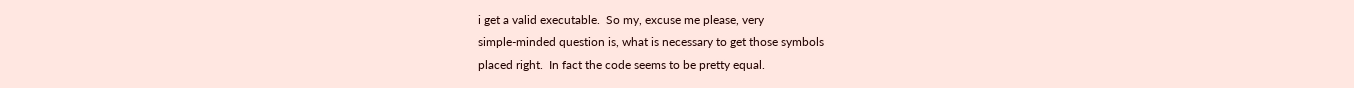i get a valid executable.  So my, excuse me please, very
simple-minded question is, what is necessary to get those symbols
placed right.  In fact the code seems to be pretty equal.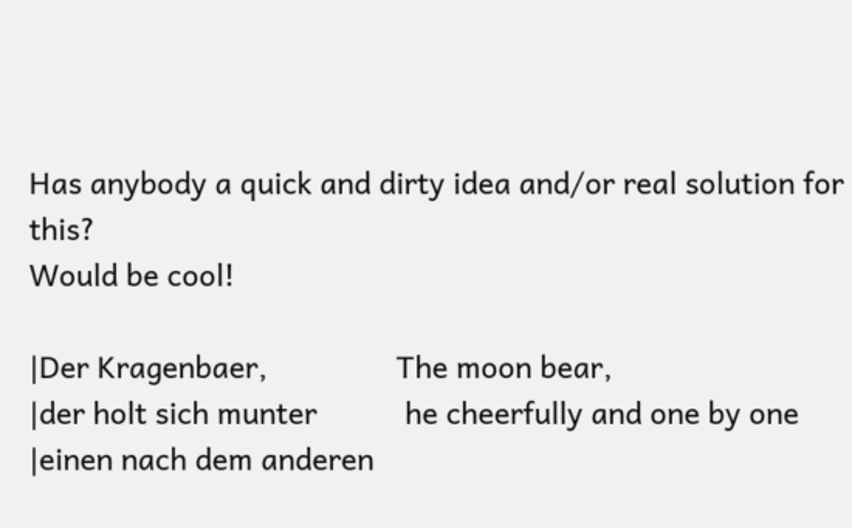Has anybody a quick and dirty idea and/or real solution for this?
Would be cool!

|Der Kragenbaer,                The moon bear,
|der holt sich munter           he cheerfully and one by one
|einen nach dem anderen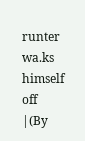runter  wa.ks himself off
|(By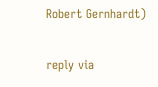Robert Gernhardt)

reply via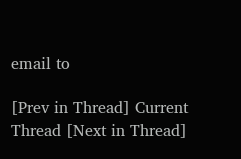email to

[Prev in Thread] Current Thread [Next in Thread]